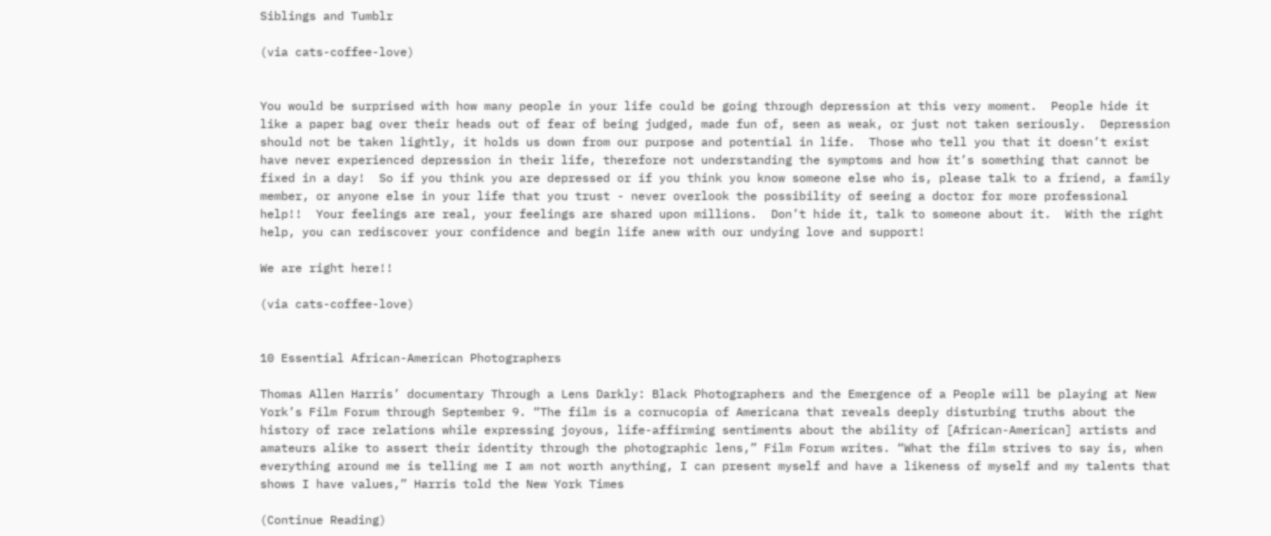Siblings and Tumblr

(via cats-coffee-love)


You would be surprised with how many people in your life could be going through depression at this very moment.  People hide it like a paper bag over their heads out of fear of being judged, made fun of, seen as weak, or just not taken seriously.  Depression should not be taken lightly, it holds us down from our purpose and potential in life.  Those who tell you that it doesn’t exist have never experienced depression in their life, therefore not understanding the symptoms and how it’s something that cannot be fixed in a day!  So if you think you are depressed or if you think you know someone else who is, please talk to a friend, a family member, or anyone else in your life that you trust - never overlook the possibility of seeing a doctor for more professional help!!  Your feelings are real, your feelings are shared upon millions.  Don’t hide it, talk to someone about it.  With the right help, you can rediscover your confidence and begin life anew with our undying love and support!

We are right here!!

(via cats-coffee-love)


10 Essential African-American Photographers

Thomas Allen Harris’ documentary Through a Lens Darkly: Black Photographers and the Emergence of a People will be playing at New York’s Film Forum through September 9. “The film is a cornucopia of Americana that reveals deeply disturbing truths about the history of race relations while expressing joyous, life-affirming sentiments about the ability of [African-American] artists and amateurs alike to assert their identity through the photographic lens,” Film Forum writes. “What the film strives to say is, when everything around me is telling me I am not worth anything, I can present myself and have a likeness of myself and my talents that shows I have values,” Harris told the New York Times

(Continue Reading)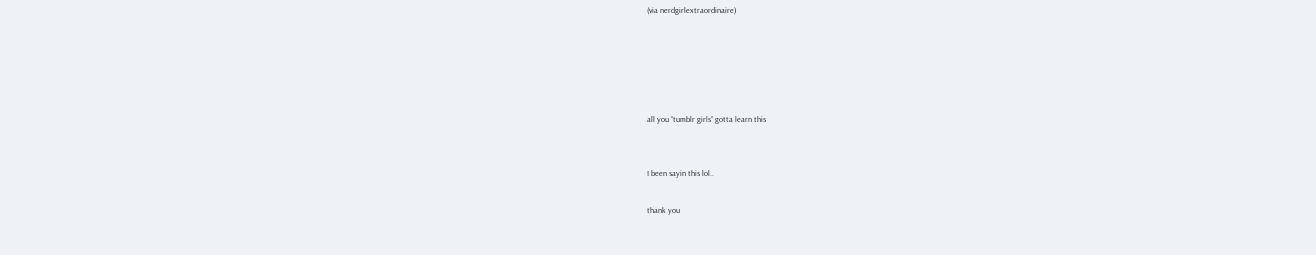(via nerdgirlextraordinaire)





all you “tumblr girls” gotta learn this


I been sayin this lol..

thank you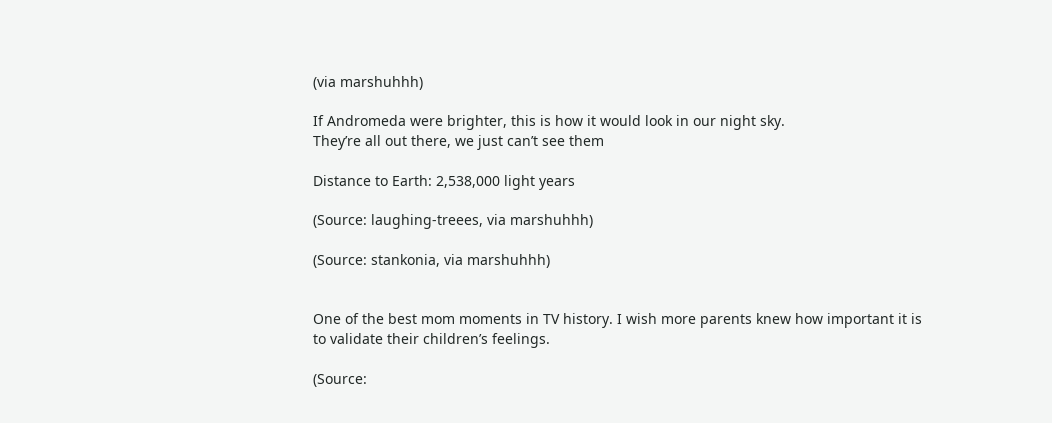(via marshuhhh)

If Andromeda were brighter, this is how it would look in our night sky.
They’re all out there, we just can’t see them

Distance to Earth: 2,538,000 light years

(Source: laughing-treees, via marshuhhh)

(Source: stankonia, via marshuhhh)


One of the best mom moments in TV history. I wish more parents knew how important it is to validate their children’s feelings.

(Source: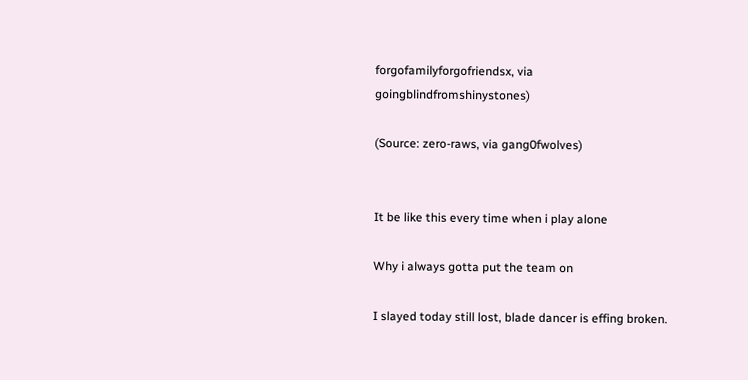forgofamilyforgofriendsx, via goingblindfromshinystones)

(Source: zero-raws, via gang0fwolves)


It be like this every time when i play alone

Why i always gotta put the team on

I slayed today still lost, blade dancer is effing broken.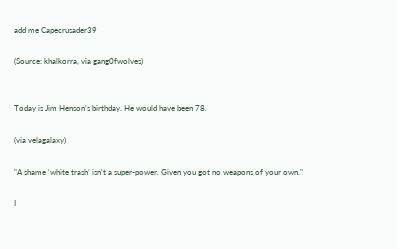add me Capecrusader39

(Source: khalkorra, via gang0fwolves)


Today is Jim Henson’s birthday. He would have been 78.

(via velagalaxy)

"A shame ‘white trash’ isn’t a super-power. Given you got no weapons of your own."

I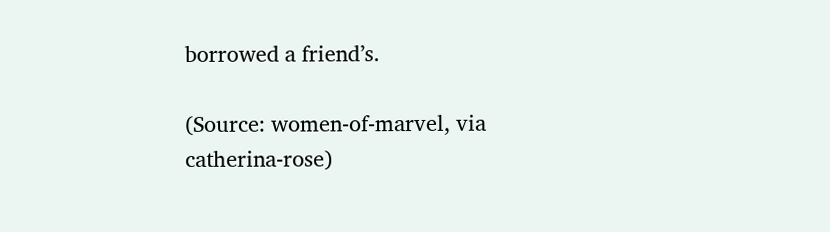borrowed a friend’s.

(Source: women-of-marvel, via catherina-rose)